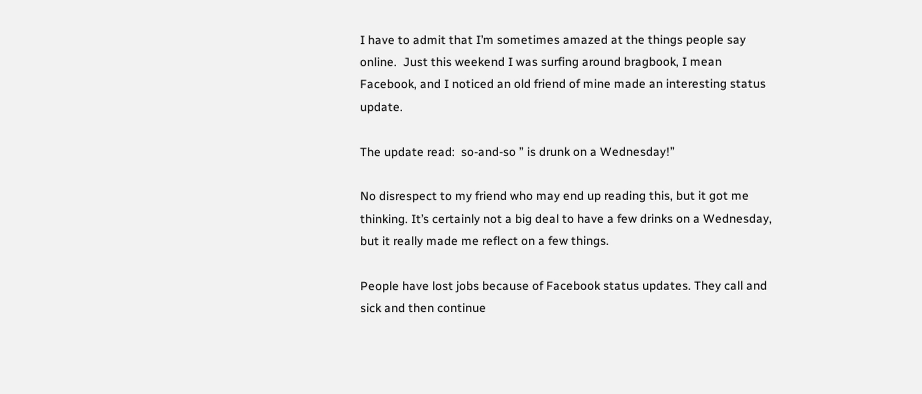I have to admit that I’m sometimes amazed at the things people say online.  Just this weekend I was surfing around bragbook, I mean Facebook, and I noticed an old friend of mine made an interesting status update.

The update read:  so-and-so ” is drunk on a Wednesday!”

No disrespect to my friend who may end up reading this, but it got me thinking. It’s certainly not a big deal to have a few drinks on a Wednesday, but it really made me reflect on a few things.

People have lost jobs because of Facebook status updates. They call and sick and then continue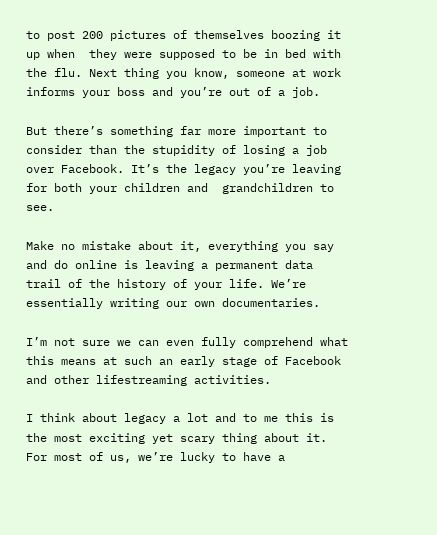to post 200 pictures of themselves boozing it up when  they were supposed to be in bed with the flu. Next thing you know, someone at work informs your boss and you’re out of a job.

But there’s something far more important to consider than the stupidity of losing a job over Facebook. It’s the legacy you’re leaving for both your children and  grandchildren to see.

Make no mistake about it, everything you say and do online is leaving a permanent data trail of the history of your life. We’re essentially writing our own documentaries.

I’m not sure we can even fully comprehend what this means at such an early stage of Facebook and other lifestreaming activities.

I think about legacy a lot and to me this is the most exciting yet scary thing about it.
For most of us, we’re lucky to have a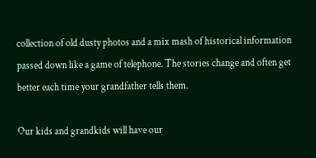collection of old dusty photos and a mix mash of historical information passed down like a game of telephone. The stories change and often get better each time your grandfather tells them.

Our kids and grandkids will have our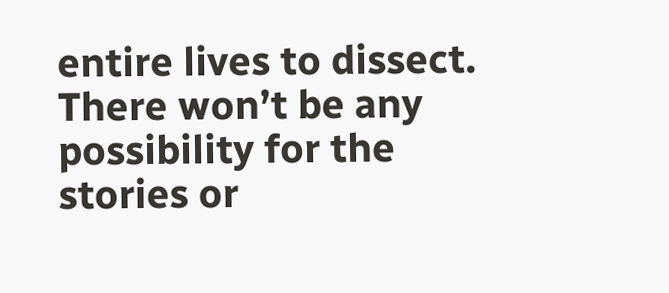entire lives to dissect. There won’t be any possibility for the stories or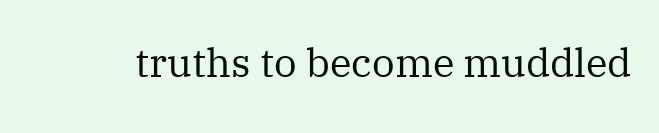truths to become muddled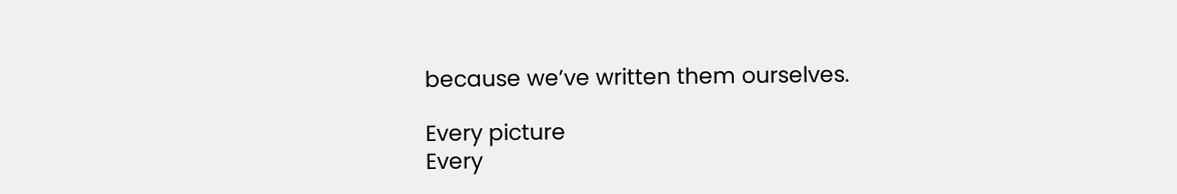because we’ve written them ourselves.

Every picture
Every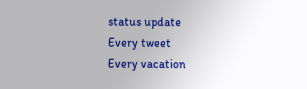status update
Every tweet
Every vacation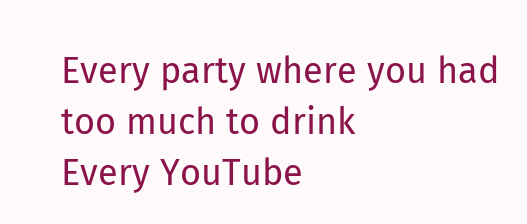Every party where you had too much to drink
Every YouTube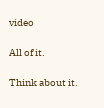video

All of it.

Think about it.